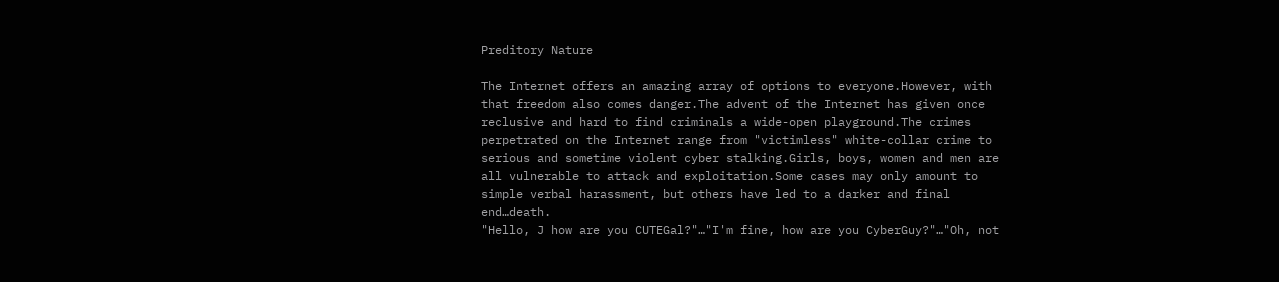Preditory Nature

The Internet offers an amazing array of options to everyone.However, with that freedom also comes danger.The advent of the Internet has given once reclusive and hard to find criminals a wide-open playground.The crimes perpetrated on the Internet range from "victimless" white-collar crime to serious and sometime violent cyber stalking.Girls, boys, women and men are all vulnerable to attack and exploitation.Some cases may only amount to simple verbal harassment, but others have led to a darker and final end…death.
"Hello, J how are you CUTEGal?"…"I'm fine, how are you CyberGuy?"…"Oh, not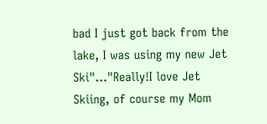bad I just got back from the lake, I was using my new Jet Ski"…"Really!I love Jet Skiing, of course my Mom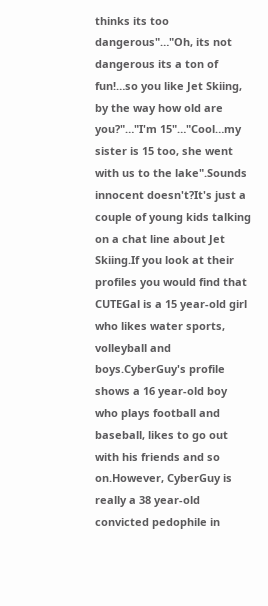thinks its too dangerous"…"Oh, its not dangerous its a ton of fun!…so you like Jet Skiing, by the way how old are you?"…"I'm 15"…"Cool…my sister is 15 too, she went with us to the lake".Sounds innocent doesn't?It's just a couple of young kids talking on a chat line about Jet Skiing.If you look at their profiles you would find that CUTEGal is a 15 year-old girl who likes water sports, volleyball and boys.CyberGuy's profile shows a 16 year-old boy who plays football and baseball, likes to go out with his friends and so on.However, CyberGuy is really a 38 year-old convicted pedophile in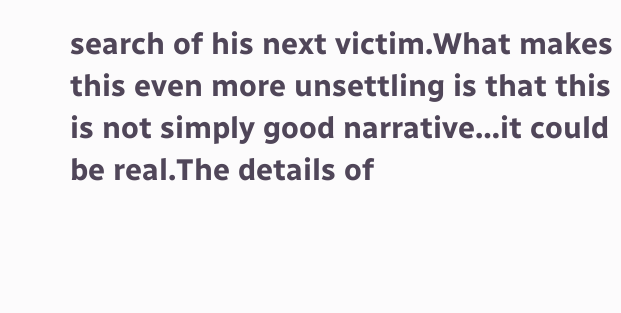search of his next victim.What makes this even more unsettling is that this is not simply good narrative…it could be real.The details of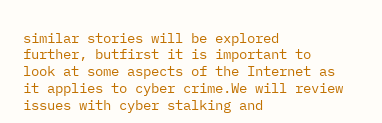similar stories will be explored further, butfirst it is important to look at some aspects of the Internet as it applies to cyber crime.We will review issues with cyber stalking and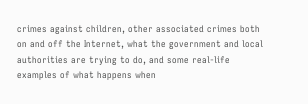crimes against children, other associated crimes both on and off the Internet, what the government and local authorities are trying to do, and some real-life examples of what happens when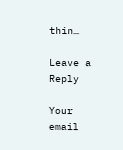thin…

Leave a Reply

Your email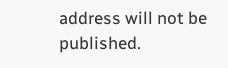address will not be published.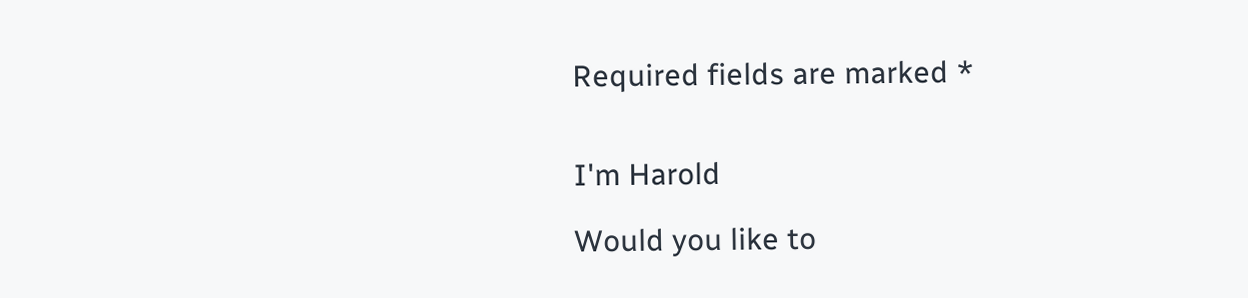Required fields are marked *


I'm Harold

Would you like to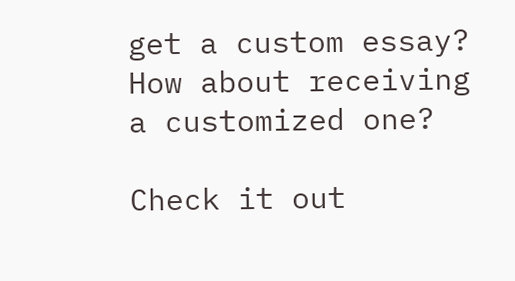get a custom essay? How about receiving a customized one?

Check it out